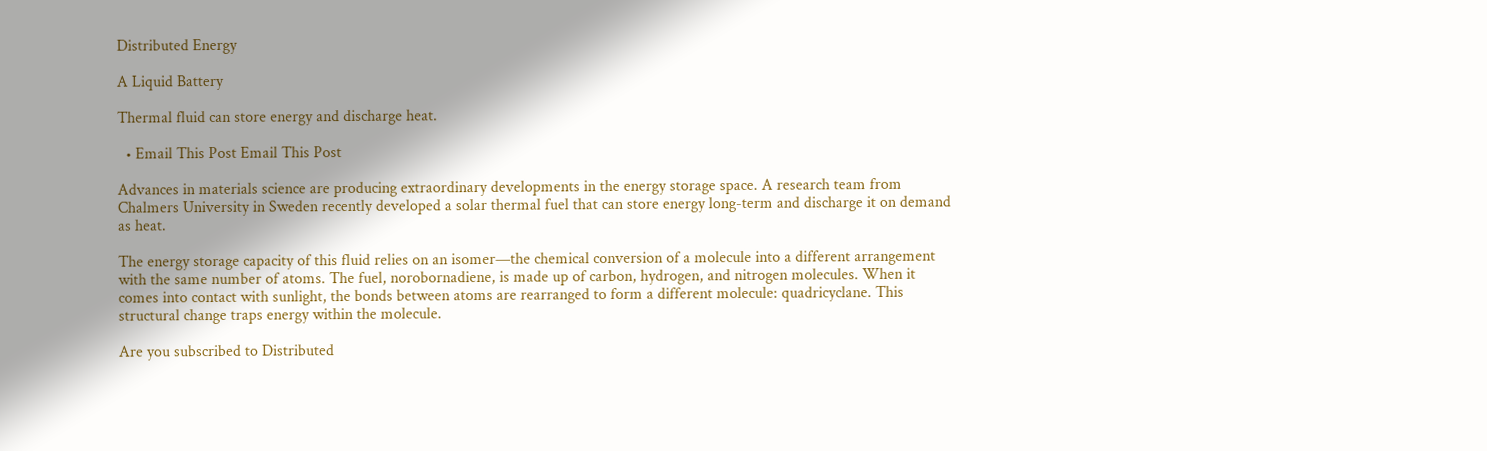Distributed Energy

A Liquid Battery

Thermal fluid can store energy and discharge heat.

  • Email This Post Email This Post

Advances in materials science are producing extraordinary developments in the energy storage space. A research team from Chalmers University in Sweden recently developed a solar thermal fuel that can store energy long-term and discharge it on demand as heat.

The energy storage capacity of this fluid relies on an isomer—the chemical conversion of a molecule into a different arrangement with the same number of atoms. The fuel, norobornadiene, is made up of carbon, hydrogen, and nitrogen molecules. When it comes into contact with sunlight, the bonds between atoms are rearranged to form a different molecule: quadricyclane. This structural change traps energy within the molecule.

Are you subscribed to Distributed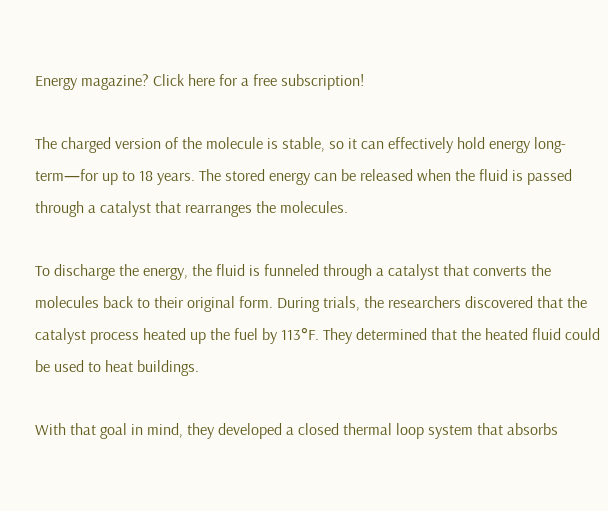Energy magazine? Click here for a free subscription!

The charged version of the molecule is stable, so it can effectively hold energy long-term—for up to 18 years. The stored energy can be released when the fluid is passed through a catalyst that rearranges the molecules.

To discharge the energy, the fluid is funneled through a catalyst that converts the molecules back to their original form. During trials, the researchers discovered that the catalyst process heated up the fuel by 113°F. They determined that the heated fluid could be used to heat buildings.

With that goal in mind, they developed a closed thermal loop system that absorbs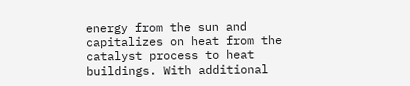energy from the sun and capitalizes on heat from the catalyst process to heat buildings. With additional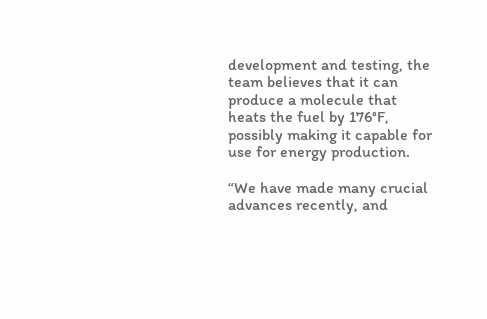development and testing, the team believes that it can produce a molecule that heats the fuel by 176°F, possibly making it capable for use for energy production.

“We have made many crucial advances recently, and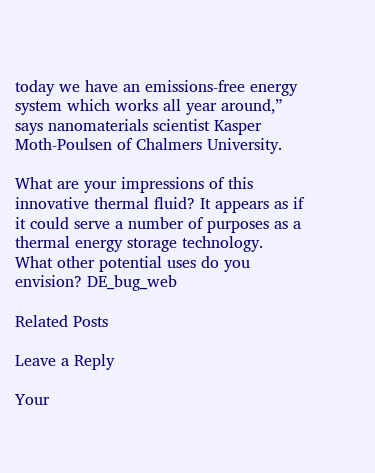today we have an emissions-free energy system which works all year around,” says nanomaterials scientist Kasper Moth-Poulsen of Chalmers University.

What are your impressions of this innovative thermal fluid? It appears as if it could serve a number of purposes as a thermal energy storage technology. What other potential uses do you envision? DE_bug_web

Related Posts

Leave a Reply

Your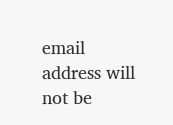email address will not be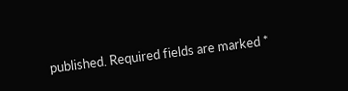published. Required fields are marked *